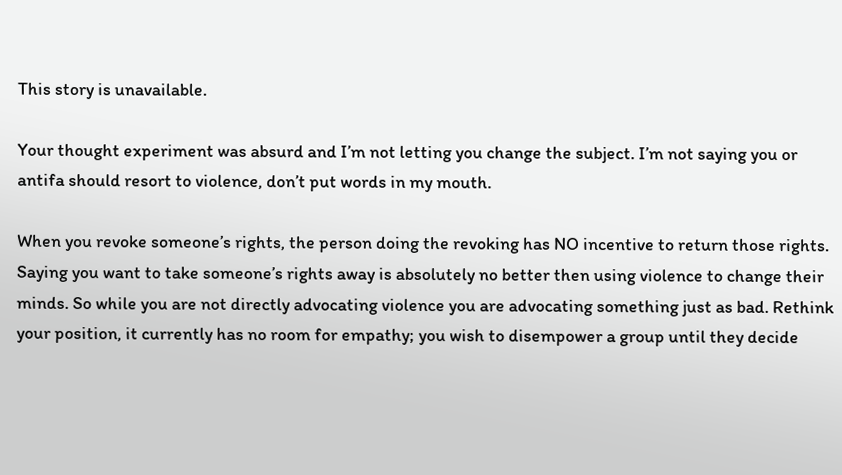This story is unavailable.

Your thought experiment was absurd and I’m not letting you change the subject. I’m not saying you or antifa should resort to violence, don’t put words in my mouth.

When you revoke someone’s rights, the person doing the revoking has NO incentive to return those rights. Saying you want to take someone’s rights away is absolutely no better then using violence to change their minds. So while you are not directly advocating violence you are advocating something just as bad. Rethink your position, it currently has no room for empathy; you wish to disempower a group until they decide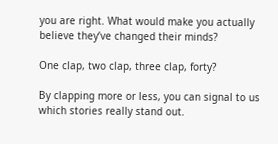you are right. What would make you actually believe they’ve changed their minds?

One clap, two clap, three clap, forty?

By clapping more or less, you can signal to us which stories really stand out.